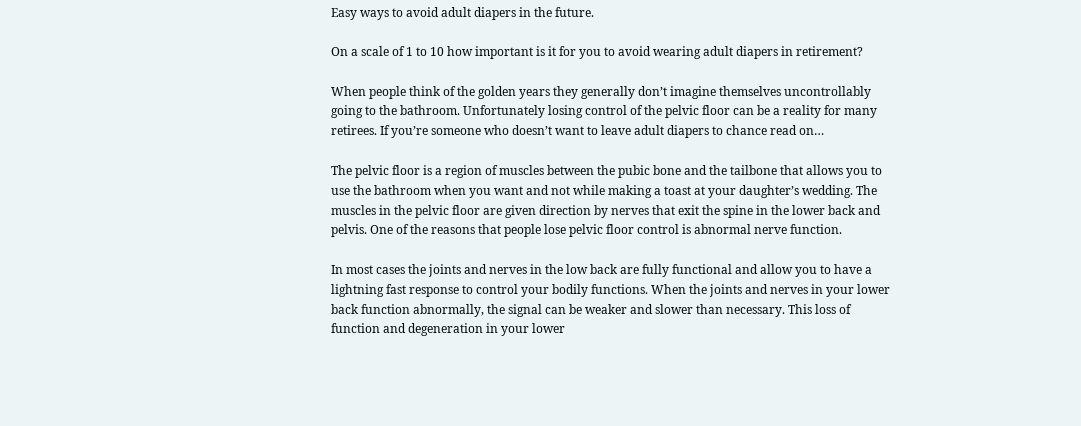Easy ways to avoid adult diapers in the future.

On a scale of 1 to 10 how important is it for you to avoid wearing adult diapers in retirement?

When people think of the golden years they generally don’t imagine themselves uncontrollably going to the bathroom. Unfortunately losing control of the pelvic floor can be a reality for many retirees. If you’re someone who doesn’t want to leave adult diapers to chance read on…

The pelvic floor is a region of muscles between the pubic bone and the tailbone that allows you to use the bathroom when you want and not while making a toast at your daughter’s wedding. The muscles in the pelvic floor are given direction by nerves that exit the spine in the lower back and pelvis. One of the reasons that people lose pelvic floor control is abnormal nerve function.

In most cases the joints and nerves in the low back are fully functional and allow you to have a lightning fast response to control your bodily functions. When the joints and nerves in your lower back function abnormally, the signal can be weaker and slower than necessary. This loss of function and degeneration in your lower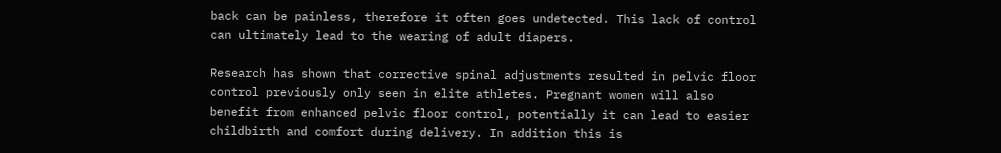back can be painless, therefore it often goes undetected. This lack of control can ultimately lead to the wearing of adult diapers.

Research has shown that corrective spinal adjustments resulted in pelvic floor control previously only seen in elite athletes. Pregnant women will also benefit from enhanced pelvic floor control, potentially it can lead to easier childbirth and comfort during delivery. In addition this is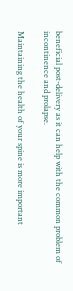beneficial post-delivery as it can help with the common problem of incontinence and prolapse.

Maintaining the health of your spine is more important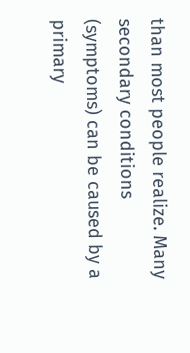than most people realize. Many secondary conditions (symptoms) can be caused by a primary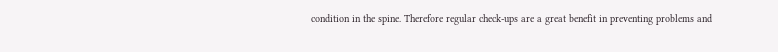condition in the spine. Therefore regular check-ups are a great benefit in preventing problems and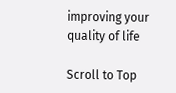improving your quality of life

Scroll to Top